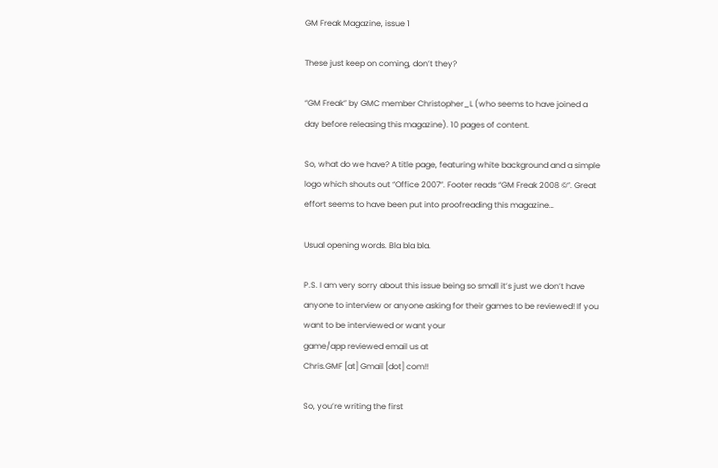GM Freak Magazine, issue 1

These just keep on coming, don’t they?

“GM Freak” by GMC member Christopher_L (who seems to have joined a day before releasing this magazine). 10 pages of content.

So, what do we have? A title page, featuring white background and a simple logo which shouts out “Office 2007”. Footer reads “GM Freak 2008 ©”. Great effort seems to have been put into proofreading this magazine…

Usual opening words. Bla bla bla.

P.S. I am very sorry about this issue being so small it’s just we don’t have anyone to interview or anyone asking for their games to be reviewed! If you want to be interviewed or want your
game/app reviewed email us at
Chris.GMF [at] Gmail [dot] com!!

So, you’re writing the first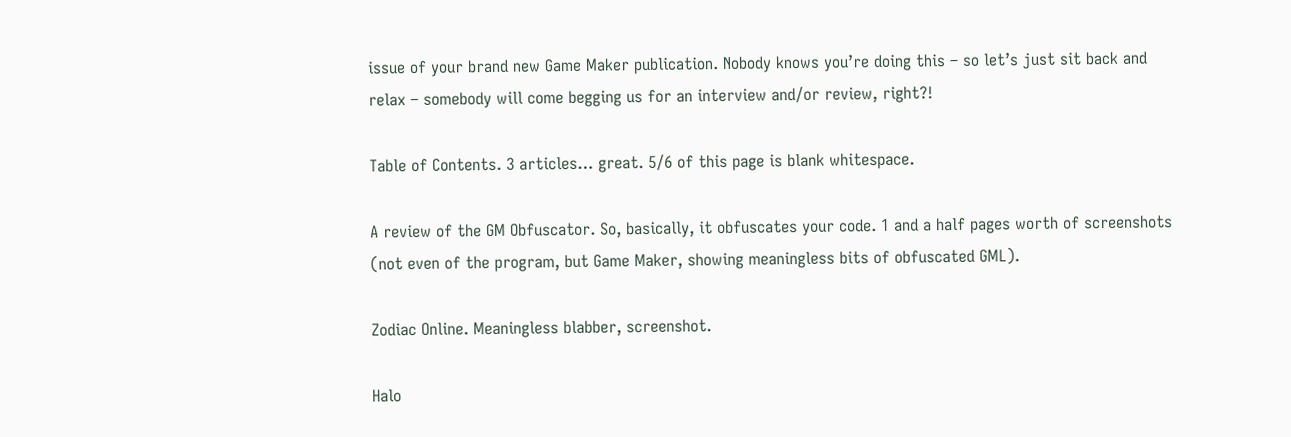issue of your brand new Game Maker publication. Nobody knows you’re doing this – so let’s just sit back and relax – somebody will come begging us for an interview and/or review, right?!

Table of Contents. 3 articles… great. 5/6 of this page is blank whitespace.

A review of the GM Obfuscator. So, basically, it obfuscates your code. 1 and a half pages worth of screenshots (not even of the program, but Game Maker, showing meaningless bits of obfuscated GML).

Zodiac Online. Meaningless blabber, screenshot.

Halo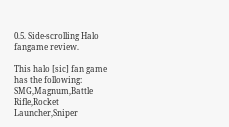0.5. Side-scrolling Halo fangame review.

This halo [sic] fan game has the following: SMG,Magnum,Battle Rifle,Rocket Launcher,Sniper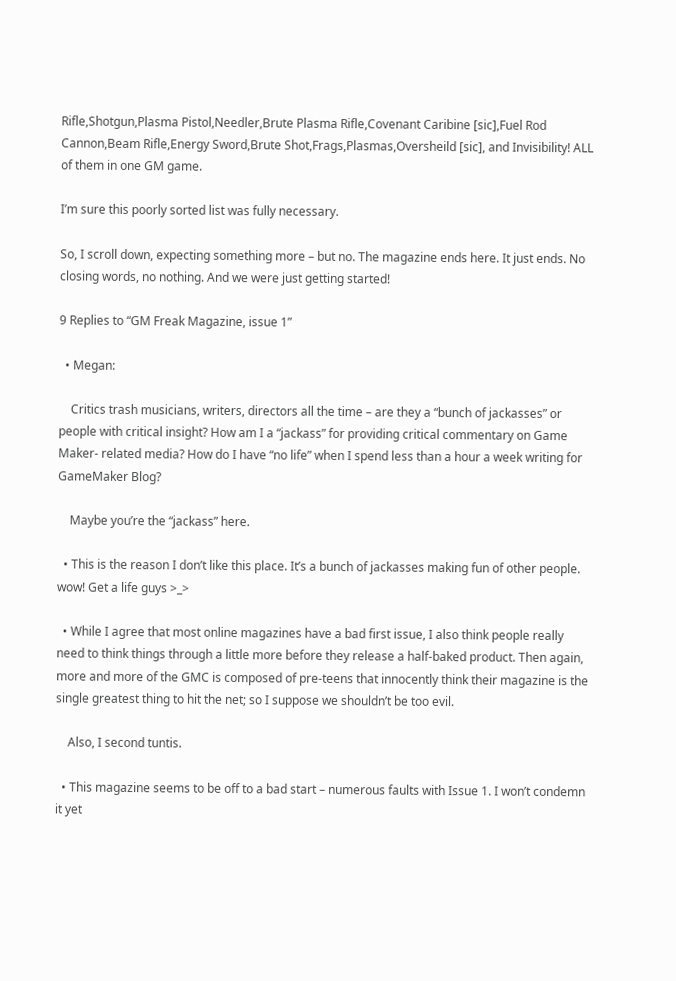Rifle,Shotgun,Plasma Pistol,Needler,Brute Plasma Rifle,Covenant Caribine [sic],Fuel Rod Cannon,Beam Rifle,Energy Sword,Brute Shot,Frags,Plasmas,Oversheild [sic], and Invisibility! ALL of them in one GM game.

I’m sure this poorly sorted list was fully necessary.

So, I scroll down, expecting something more – but no. The magazine ends here. It just ends. No closing words, no nothing. And we were just getting started!

9 Replies to “GM Freak Magazine, issue 1”

  • Megan:

    Critics trash musicians, writers, directors all the time – are they a “bunch of jackasses” or people with critical insight? How am I a “jackass” for providing critical commentary on Game Maker- related media? How do I have “no life” when I spend less than a hour a week writing for GameMaker Blog?

    Maybe you’re the “jackass” here.

  • This is the reason I don’t like this place. It’s a bunch of jackasses making fun of other people. wow! Get a life guys >_>

  • While I agree that most online magazines have a bad first issue, I also think people really need to think things through a little more before they release a half-baked product. Then again, more and more of the GMC is composed of pre-teens that innocently think their magazine is the single greatest thing to hit the net; so I suppose we shouldn’t be too evil.

    Also, I second tuntis.

  • This magazine seems to be off to a bad start – numerous faults with Issue 1. I won’t condemn it yet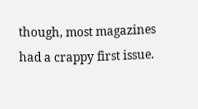though, most magazines had a crappy first issue.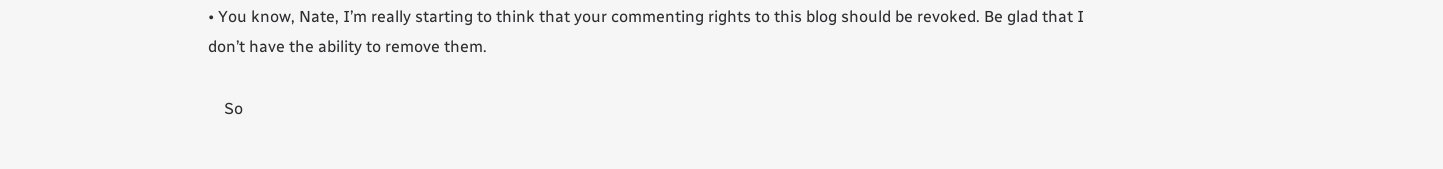• You know, Nate, I’m really starting to think that your commenting rights to this blog should be revoked. Be glad that I don’t have the ability to remove them.

    So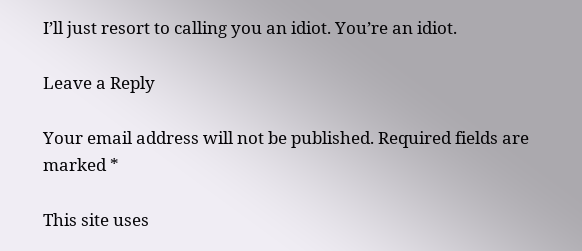I’ll just resort to calling you an idiot. You’re an idiot.

Leave a Reply

Your email address will not be published. Required fields are marked *

This site uses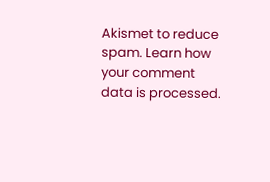Akismet to reduce spam. Learn how your comment data is processed.